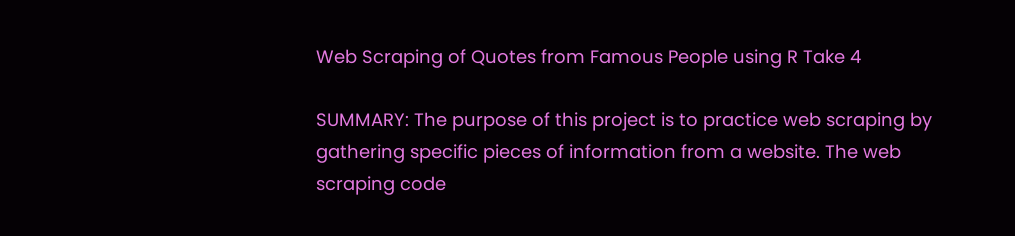Web Scraping of Quotes from Famous People using R Take 4

SUMMARY: The purpose of this project is to practice web scraping by gathering specific pieces of information from a website. The web scraping code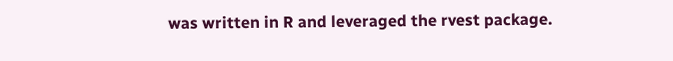was written in R and leveraged the rvest package.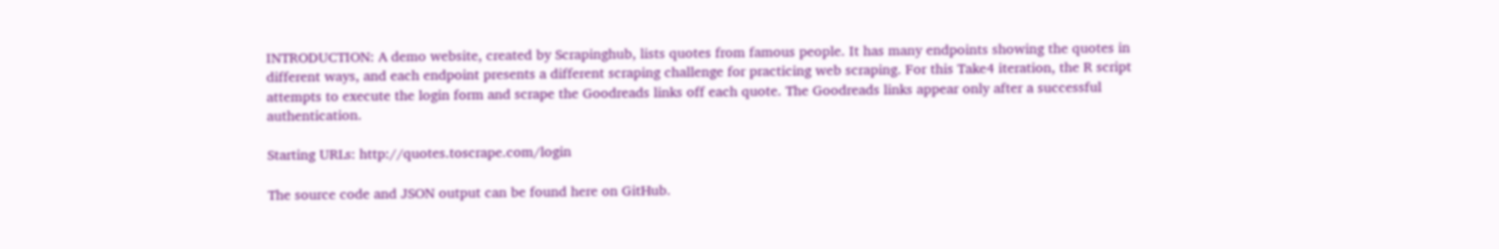INTRODUCTION: A demo website, created by Scrapinghub, lists quotes from famous people. It has many endpoints showing the quotes in different ways, and each endpoint presents a different scraping challenge for practicing web scraping. For this Take4 iteration, the R script attempts to execute the login form and scrape the Goodreads links off each quote. The Goodreads links appear only after a successful authentication.

Starting URLs: http://quotes.toscrape.com/login

The source code and JSON output can be found here on GitHub.